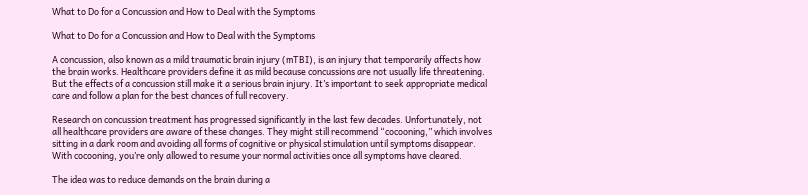What to Do for a Concussion and How to Deal with the Symptoms

What to Do for a Concussion and How to Deal with the Symptoms

A concussion, also known as a mild traumatic brain injury (mTBI), is an injury that temporarily affects how the brain works. Healthcare providers define it as mild because concussions are not usually life threatening. But the effects of a concussion still make it a serious brain injury. It’s important to seek appropriate medical care and follow a plan for the best chances of full recovery.

Research on concussion treatment has progressed significantly in the last few decades. Unfortunately, not all healthcare providers are aware of these changes. They might still recommend “cocooning,” which involves sitting in a dark room and avoiding all forms of cognitive or physical stimulation until symptoms disappear. With cocooning, you’re only allowed to resume your normal activities once all symptoms have cleared.

The idea was to reduce demands on the brain during a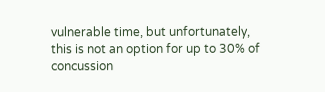vulnerable time, but unfortunately, this is not an option for up to 30% of concussion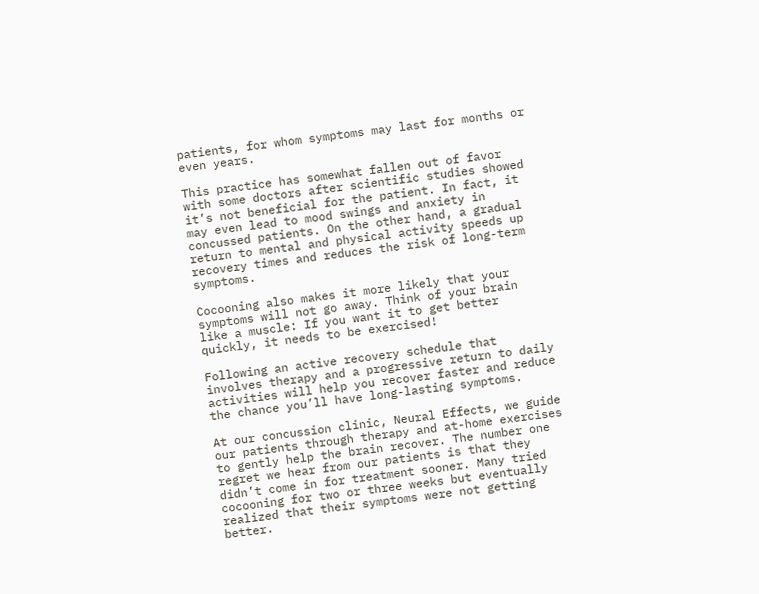patients, for whom symptoms may last for months or even years.

This practice has somewhat fallen out of favor with some doctors after scientific studies showed it’s not beneficial for the patient. In fact, it may even lead to mood swings and anxiety in concussed patients. On the other hand, a gradual return to mental and physical activity speeds up recovery times and reduces the risk of long-term symptoms.

Cocooning also makes it more likely that your symptoms will not go away. Think of your brain like a muscle: If you want it to get better quickly, it needs to be exercised!

Following an active recovery schedule that involves therapy and a progressive return to daily activities will help you recover faster and reduce the chance you’ll have long-lasting symptoms.

At our concussion clinic, Neural Effects, we guide our patients through therapy and at-home exercises to gently help the brain recover. The number one regret we hear from our patients is that they didn’t come in for treatment sooner. Many tried cocooning for two or three weeks but eventually realized that their symptoms were not getting better.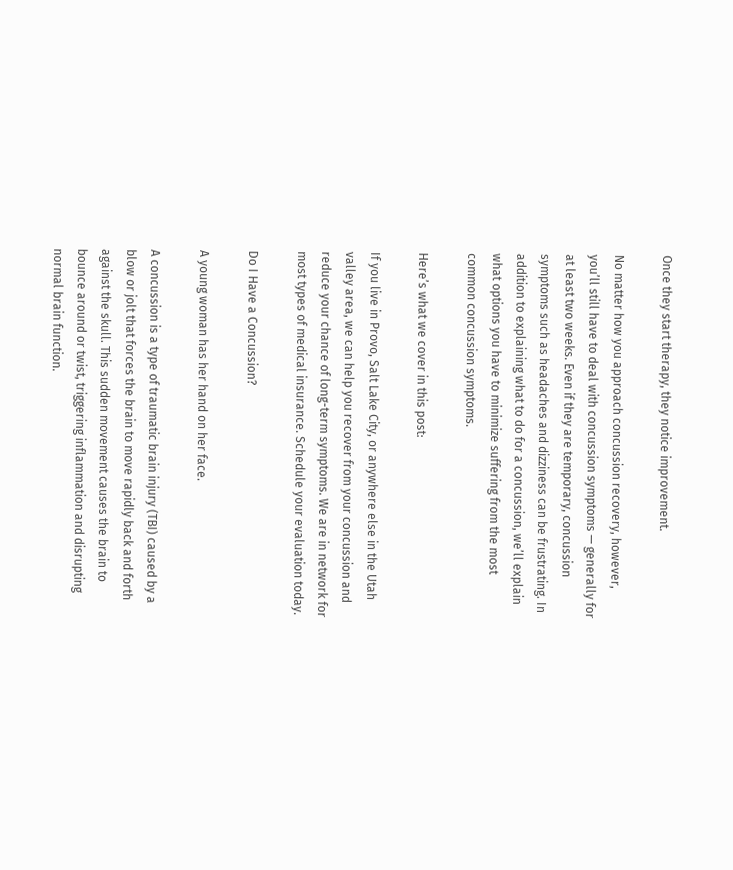Once they start therapy, they notice improvement.

No matter how you approach concussion recovery, however, you’ll still have to deal with concussion symptoms — generally for at least two weeks. Even if they are temporary, concussion symptoms such as headaches and dizziness can be frustrating. In addition to explaining what to do for a concussion, we’ll explain what options you have to minimize suffering from the most common concussion symptoms.

Here’s what we cover in this post:

If you live in Provo, Salt Lake City, or anywhere else in the Utah valley area, we can help you recover from your concussion and reduce your chance of long-term symptoms. We are in network for most types of medical insurance. Schedule your evaluation today.

Do I Have a Concussion?

A young woman has her hand on her face.

A concussion is a type of traumatic brain injury (TBI) caused by a blow or jolt that forces the brain to move rapidly back and forth against the skull. This sudden movement causes the brain to bounce around or twist, triggering inflammation and disrupting normal brain function.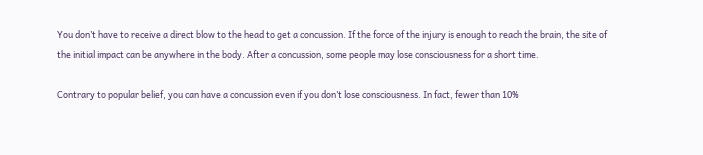You don’t have to receive a direct blow to the head to get a concussion. If the force of the injury is enough to reach the brain, the site of the initial impact can be anywhere in the body. After a concussion, some people may lose consciousness for a short time.

Contrary to popular belief, you can have a concussion even if you don’t lose consciousness. In fact, fewer than 10%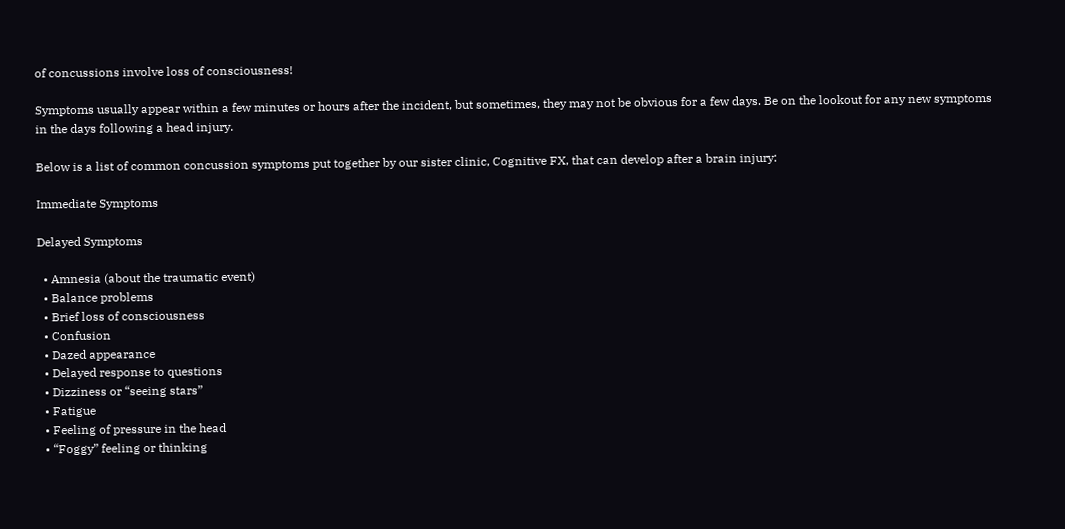of concussions involve loss of consciousness!

Symptoms usually appear within a few minutes or hours after the incident, but sometimes, they may not be obvious for a few days. Be on the lookout for any new symptoms in the days following a head injury.

Below is a list of common concussion symptoms put together by our sister clinic, Cognitive FX, that can develop after a brain injury:

Immediate Symptoms

Delayed Symptoms

  • Amnesia (about the traumatic event)
  • Balance problems
  • Brief loss of consciousness
  • Confusion
  • Dazed appearance
  • Delayed response to questions
  • Dizziness or “seeing stars”
  • Fatigue
  • Feeling of pressure in the head
  • “Foggy” feeling or thinking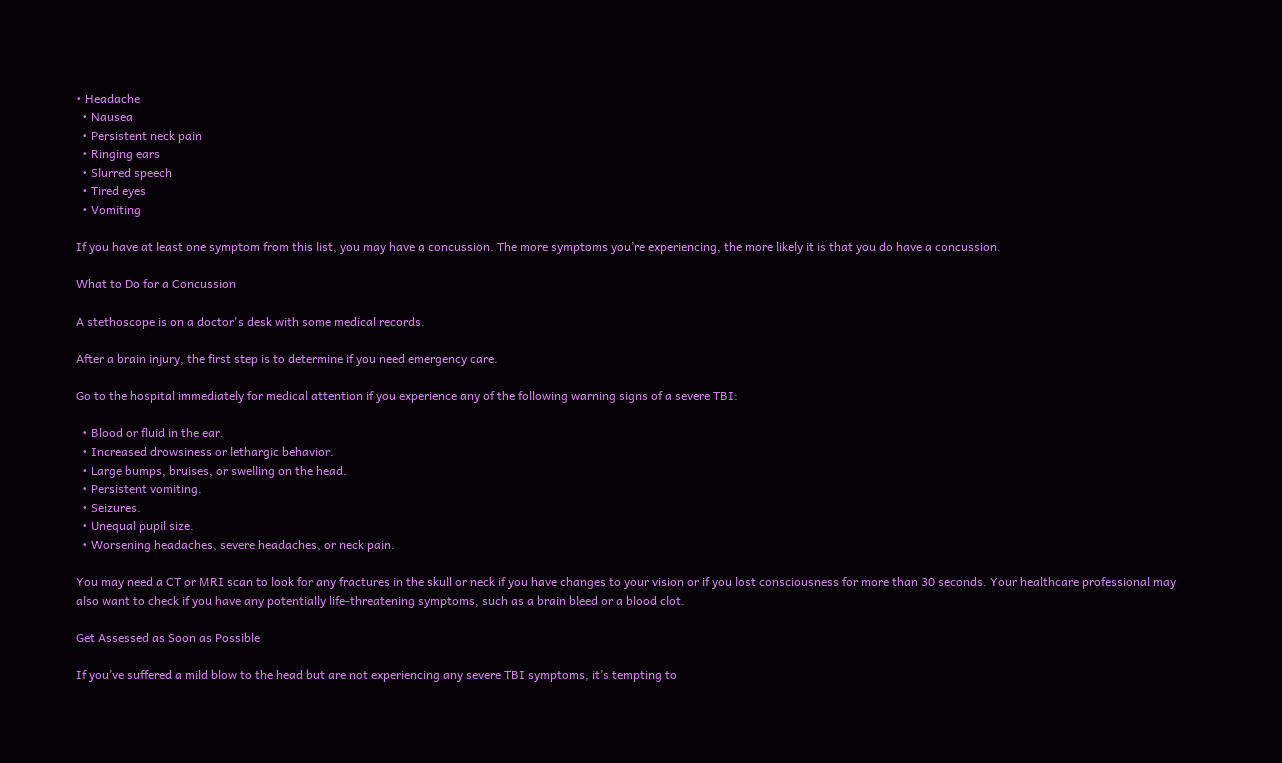• Headache
  • Nausea
  • Persistent neck pain
  • Ringing ears
  • Slurred speech
  • Tired eyes
  • Vomiting

If you have at least one symptom from this list, you may have a concussion. The more symptoms you’re experiencing, the more likely it is that you do have a concussion.

What to Do for a Concussion

A stethoscope is on a doctor's desk with some medical records.

After a brain injury, the first step is to determine if you need emergency care.

Go to the hospital immediately for medical attention if you experience any of the following warning signs of a severe TBI:

  • Blood or fluid in the ear.
  • Increased drowsiness or lethargic behavior.
  • Large bumps, bruises, or swelling on the head.
  • Persistent vomiting.
  • Seizures.
  • Unequal pupil size.
  • Worsening headaches, severe headaches, or neck pain.

You may need a CT or MRI scan to look for any fractures in the skull or neck if you have changes to your vision or if you lost consciousness for more than 30 seconds. Your healthcare professional may also want to check if you have any potentially life-threatening symptoms, such as a brain bleed or a blood clot.

Get Assessed as Soon as Possible

If you’ve suffered a mild blow to the head but are not experiencing any severe TBI symptoms, it’s tempting to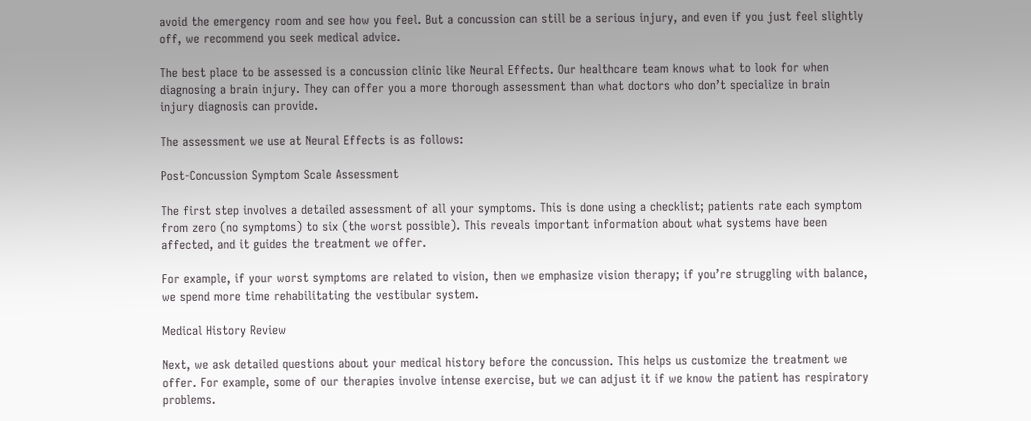avoid the emergency room and see how you feel. But a concussion can still be a serious injury, and even if you just feel slightly off, we recommend you seek medical advice.

The best place to be assessed is a concussion clinic like Neural Effects. Our healthcare team knows what to look for when diagnosing a brain injury. They can offer you a more thorough assessment than what doctors who don’t specialize in brain injury diagnosis can provide.

The assessment we use at Neural Effects is as follows:

Post-Concussion Symptom Scale Assessment

The first step involves a detailed assessment of all your symptoms. This is done using a checklist; patients rate each symptom from zero (no symptoms) to six (the worst possible). This reveals important information about what systems have been affected, and it guides the treatment we offer.

For example, if your worst symptoms are related to vision, then we emphasize vision therapy; if you’re struggling with balance, we spend more time rehabilitating the vestibular system.

Medical History Review

Next, we ask detailed questions about your medical history before the concussion. This helps us customize the treatment we offer. For example, some of our therapies involve intense exercise, but we can adjust it if we know the patient has respiratory problems.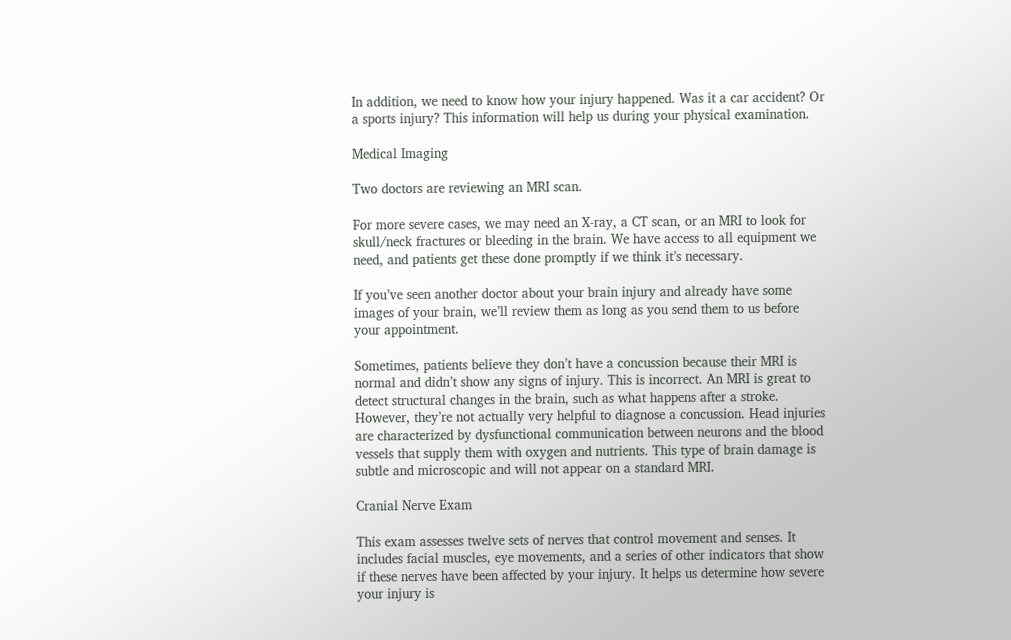In addition, we need to know how your injury happened. Was it a car accident? Or a sports injury? This information will help us during your physical examination.

Medical Imaging

Two doctors are reviewing an MRI scan.

For more severe cases, we may need an X-ray, a CT scan, or an MRI to look for skull/neck fractures or bleeding in the brain. We have access to all equipment we need, and patients get these done promptly if we think it’s necessary.

If you’ve seen another doctor about your brain injury and already have some images of your brain, we’ll review them as long as you send them to us before your appointment.

Sometimes, patients believe they don’t have a concussion because their MRI is normal and didn’t show any signs of injury. This is incorrect. An MRI is great to detect structural changes in the brain, such as what happens after a stroke. However, they’re not actually very helpful to diagnose a concussion. Head injuries are characterized by dysfunctional communication between neurons and the blood vessels that supply them with oxygen and nutrients. This type of brain damage is subtle and microscopic and will not appear on a standard MRI.

Cranial Nerve Exam

This exam assesses twelve sets of nerves that control movement and senses. It includes facial muscles, eye movements, and a series of other indicators that show if these nerves have been affected by your injury. It helps us determine how severe your injury is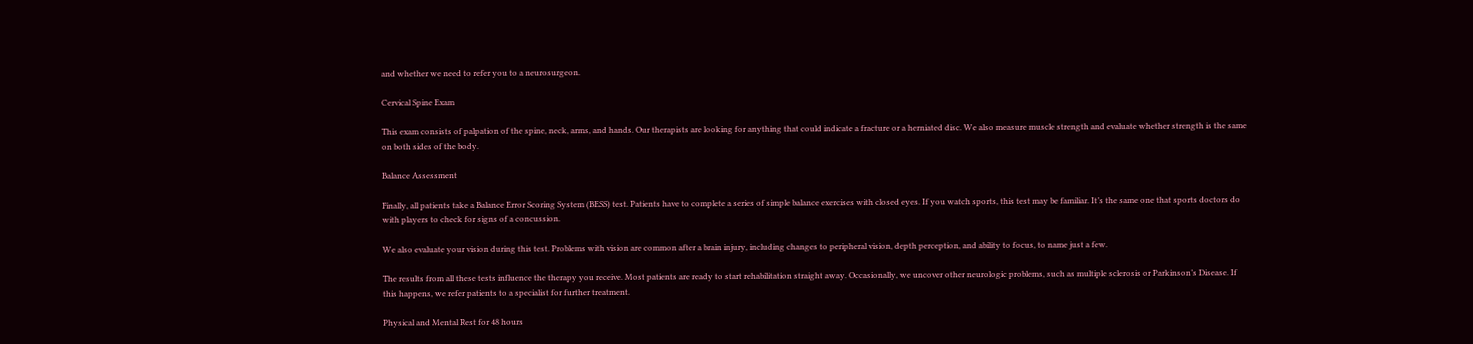and whether we need to refer you to a neurosurgeon.

Cervical Spine Exam

This exam consists of palpation of the spine, neck, arms, and hands. Our therapists are looking for anything that could indicate a fracture or a herniated disc. We also measure muscle strength and evaluate whether strength is the same on both sides of the body.

Balance Assessment

Finally, all patients take a Balance Error Scoring System (BESS) test. Patients have to complete a series of simple balance exercises with closed eyes. If you watch sports, this test may be familiar. It’s the same one that sports doctors do with players to check for signs of a concussion.

We also evaluate your vision during this test. Problems with vision are common after a brain injury, including changes to peripheral vision, depth perception, and ability to focus, to name just a few.

The results from all these tests influence the therapy you receive. Most patients are ready to start rehabilitation straight away. Occasionally, we uncover other neurologic problems, such as multiple sclerosis or Parkinson’s Disease. If this happens, we refer patients to a specialist for further treatment.

Physical and Mental Rest for 48 hours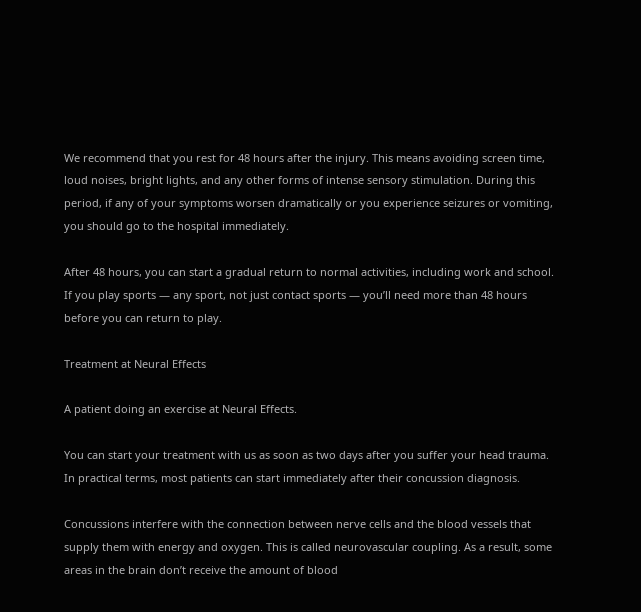We recommend that you rest for 48 hours after the injury. This means avoiding screen time, loud noises, bright lights, and any other forms of intense sensory stimulation. During this period, if any of your symptoms worsen dramatically or you experience seizures or vomiting, you should go to the hospital immediately.

After 48 hours, you can start a gradual return to normal activities, including work and school. If you play sports — any sport, not just contact sports — you’ll need more than 48 hours before you can return to play.

Treatment at Neural Effects

A patient doing an exercise at Neural Effects.

You can start your treatment with us as soon as two days after you suffer your head trauma. In practical terms, most patients can start immediately after their concussion diagnosis.

Concussions interfere with the connection between nerve cells and the blood vessels that supply them with energy and oxygen. This is called neurovascular coupling. As a result, some areas in the brain don’t receive the amount of blood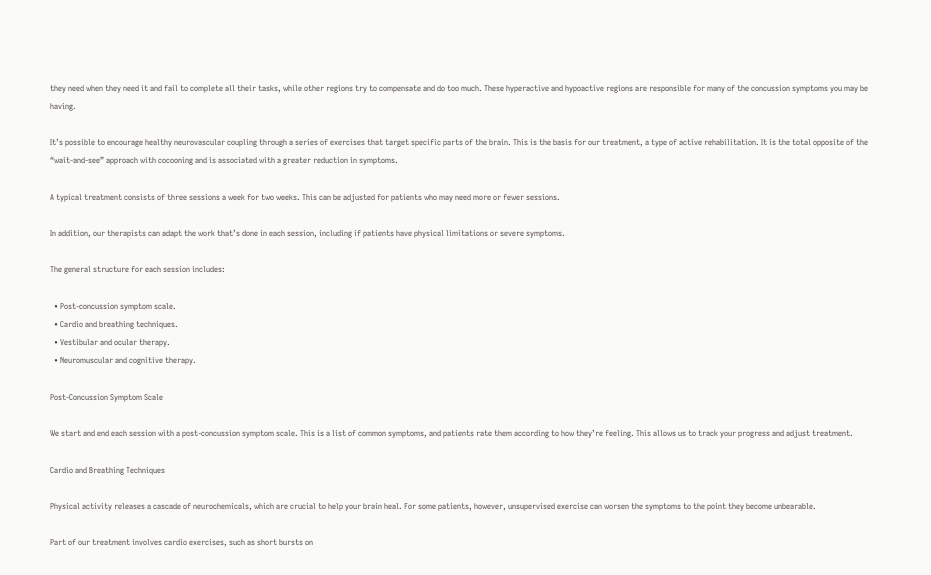they need when they need it and fail to complete all their tasks, while other regions try to compensate and do too much. These hyperactive and hypoactive regions are responsible for many of the concussion symptoms you may be having.

It’s possible to encourage healthy neurovascular coupling through a series of exercises that target specific parts of the brain. This is the basis for our treatment, a type of active rehabilitation. It is the total opposite of the “wait-and-see” approach with cocooning and is associated with a greater reduction in symptoms.

A typical treatment consists of three sessions a week for two weeks. This can be adjusted for patients who may need more or fewer sessions.

In addition, our therapists can adapt the work that’s done in each session, including if patients have physical limitations or severe symptoms.

The general structure for each session includes:

  • Post-concussion symptom scale.
  • Cardio and breathing techniques.
  • Vestibular and ocular therapy.
  • Neuromuscular and cognitive therapy.

Post-Concussion Symptom Scale

We start and end each session with a post-concussion symptom scale. This is a list of common symptoms, and patients rate them according to how they’re feeling. This allows us to track your progress and adjust treatment.

Cardio and Breathing Techniques

Physical activity releases a cascade of neurochemicals, which are crucial to help your brain heal. For some patients, however, unsupervised exercise can worsen the symptoms to the point they become unbearable.

Part of our treatment involves cardio exercises, such as short bursts on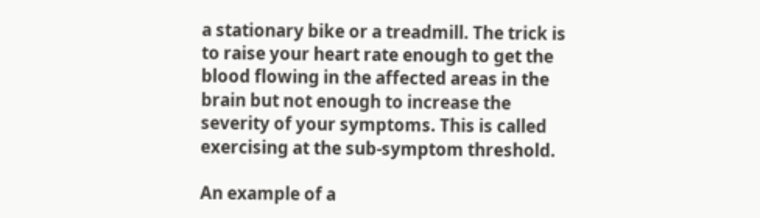a stationary bike or a treadmill. The trick is to raise your heart rate enough to get the blood flowing in the affected areas in the brain but not enough to increase the severity of your symptoms. This is called exercising at the sub-symptom threshold.

An example of a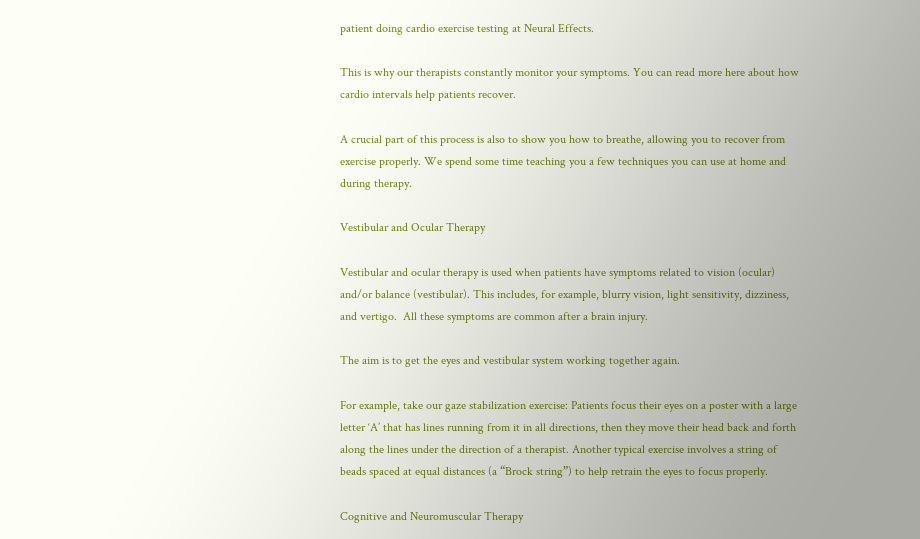patient doing cardio exercise testing at Neural Effects.

This is why our therapists constantly monitor your symptoms. You can read more here about how cardio intervals help patients recover.

A crucial part of this process is also to show you how to breathe, allowing you to recover from exercise properly. We spend some time teaching you a few techniques you can use at home and during therapy.

Vestibular and Ocular Therapy

Vestibular and ocular therapy is used when patients have symptoms related to vision (ocular) and/or balance (vestibular). This includes, for example, blurry vision, light sensitivity, dizziness, and vertigo.  All these symptoms are common after a brain injury.

The aim is to get the eyes and vestibular system working together again.

For example, take our gaze stabilization exercise: Patients focus their eyes on a poster with a large letter ‘A’ that has lines running from it in all directions, then they move their head back and forth along the lines under the direction of a therapist. Another typical exercise involves a string of beads spaced at equal distances (a “Brock string”) to help retrain the eyes to focus properly.

Cognitive and Neuromuscular Therapy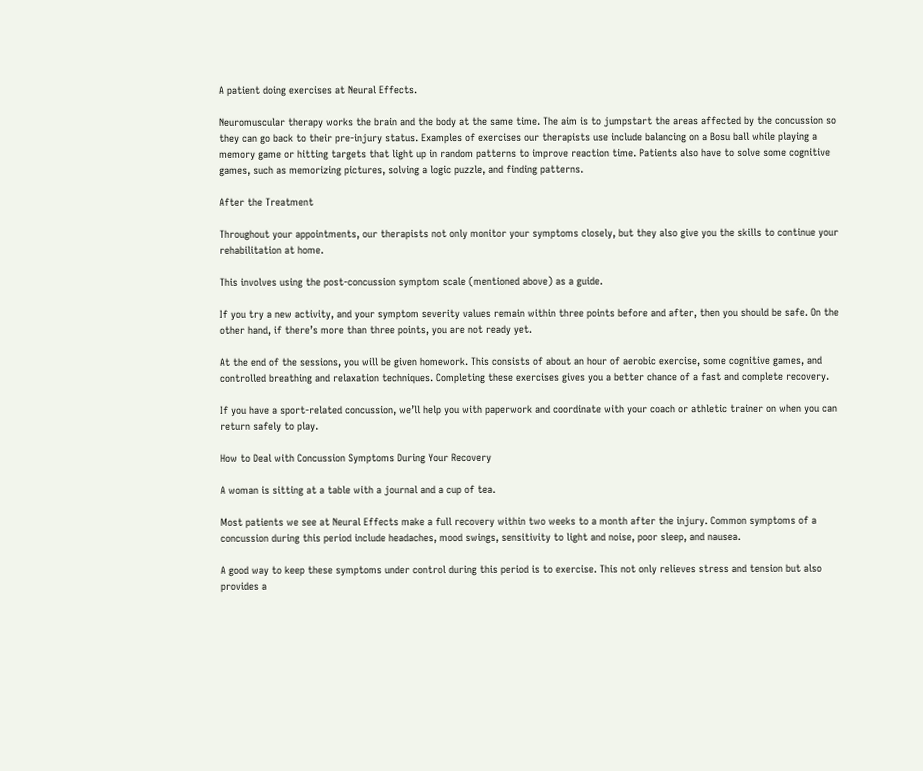A patient doing exercises at Neural Effects.

Neuromuscular therapy works the brain and the body at the same time. The aim is to jumpstart the areas affected by the concussion so they can go back to their pre-injury status. Examples of exercises our therapists use include balancing on a Bosu ball while playing a memory game or hitting targets that light up in random patterns to improve reaction time. Patients also have to solve some cognitive games, such as memorizing pictures, solving a logic puzzle, and finding patterns.

After the Treatment

Throughout your appointments, our therapists not only monitor your symptoms closely, but they also give you the skills to continue your rehabilitation at home.

This involves using the post-concussion symptom scale (mentioned above) as a guide.

If you try a new activity, and your symptom severity values remain within three points before and after, then you should be safe. On the other hand, if there’s more than three points, you are not ready yet.

At the end of the sessions, you will be given homework. This consists of about an hour of aerobic exercise, some cognitive games, and controlled breathing and relaxation techniques. Completing these exercises gives you a better chance of a fast and complete recovery.

If you have a sport-related concussion, we’ll help you with paperwork and coordinate with your coach or athletic trainer on when you can return safely to play.

How to Deal with Concussion Symptoms During Your Recovery

A woman is sitting at a table with a journal and a cup of tea.

Most patients we see at Neural Effects make a full recovery within two weeks to a month after the injury. Common symptoms of a concussion during this period include headaches, mood swings, sensitivity to light and noise, poor sleep, and nausea.

A good way to keep these symptoms under control during this period is to exercise. This not only relieves stress and tension but also provides a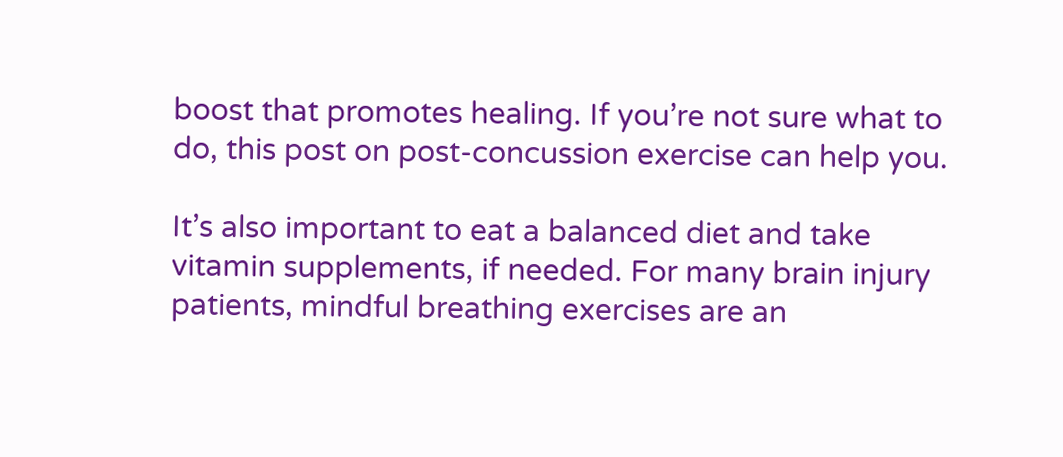boost that promotes healing. If you’re not sure what to do, this post on post-concussion exercise can help you.

It’s also important to eat a balanced diet and take vitamin supplements, if needed. For many brain injury patients, mindful breathing exercises are an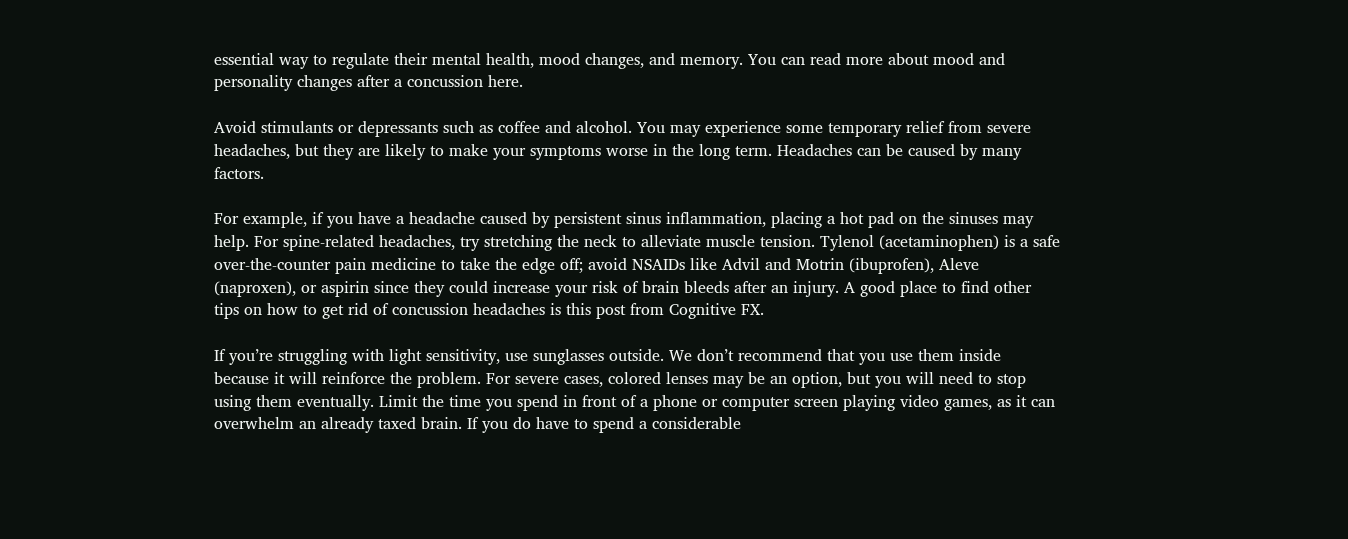essential way to regulate their mental health, mood changes, and memory. You can read more about mood and personality changes after a concussion here.

Avoid stimulants or depressants such as coffee and alcohol. You may experience some temporary relief from severe headaches, but they are likely to make your symptoms worse in the long term. Headaches can be caused by many factors.

For example, if you have a headache caused by persistent sinus inflammation, placing a hot pad on the sinuses may help. For spine-related headaches, try stretching the neck to alleviate muscle tension. Tylenol (acetaminophen) is a safe over-the-counter pain medicine to take the edge off; avoid NSAIDs like Advil and Motrin (ibuprofen), Aleve (naproxen), or aspirin since they could increase your risk of brain bleeds after an injury. A good place to find other tips on how to get rid of concussion headaches is this post from Cognitive FX.

If you’re struggling with light sensitivity, use sunglasses outside. We don’t recommend that you use them inside because it will reinforce the problem. For severe cases, colored lenses may be an option, but you will need to stop using them eventually. Limit the time you spend in front of a phone or computer screen playing video games, as it can overwhelm an already taxed brain. If you do have to spend a considerable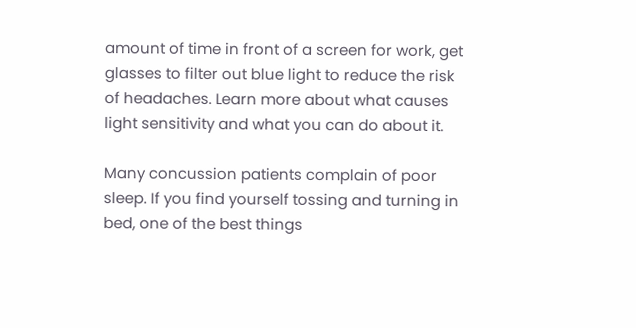amount of time in front of a screen for work, get glasses to filter out blue light to reduce the risk of headaches. Learn more about what causes light sensitivity and what you can do about it.

Many concussion patients complain of poor sleep. If you find yourself tossing and turning in bed, one of the best things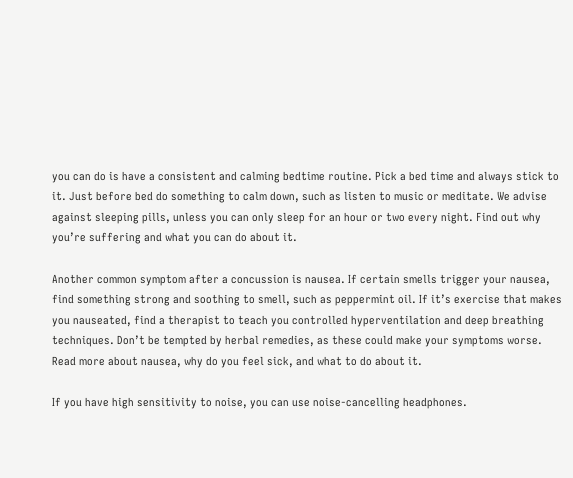you can do is have a consistent and calming bedtime routine. Pick a bed time and always stick to it. Just before bed do something to calm down, such as listen to music or meditate. We advise against sleeping pills, unless you can only sleep for an hour or two every night. Find out why you’re suffering and what you can do about it.

Another common symptom after a concussion is nausea. If certain smells trigger your nausea, find something strong and soothing to smell, such as peppermint oil. If it’s exercise that makes you nauseated, find a therapist to teach you controlled hyperventilation and deep breathing techniques. Don’t be tempted by herbal remedies, as these could make your symptoms worse. Read more about nausea, why do you feel sick, and what to do about it.

If you have high sensitivity to noise, you can use noise-cancelling headphones.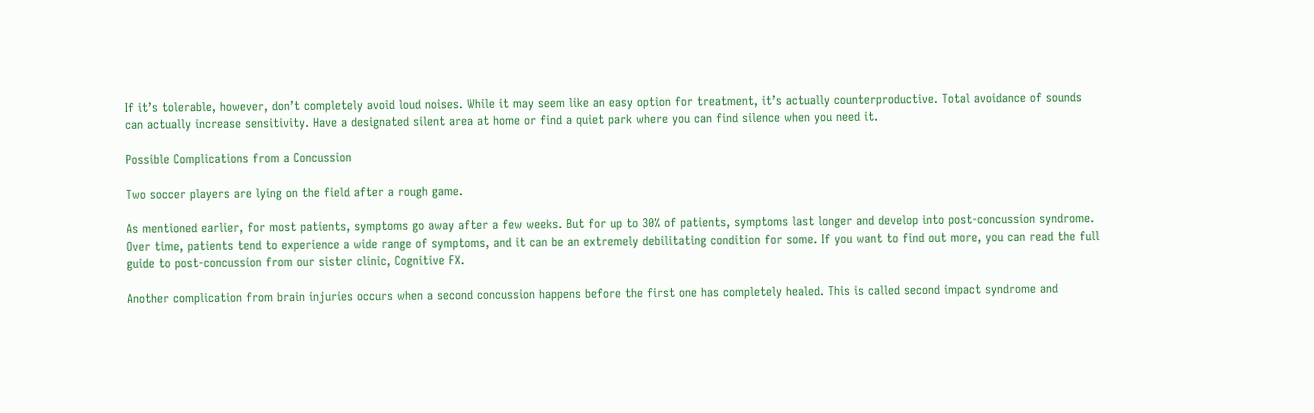If it’s tolerable, however, don’t completely avoid loud noises. While it may seem like an easy option for treatment, it’s actually counterproductive. Total avoidance of sounds can actually increase sensitivity. Have a designated silent area at home or find a quiet park where you can find silence when you need it.

Possible Complications from a Concussion

Two soccer players are lying on the field after a rough game.

As mentioned earlier, for most patients, symptoms go away after a few weeks. But for up to 30% of patients, symptoms last longer and develop into post-concussion syndrome. Over time, patients tend to experience a wide range of symptoms, and it can be an extremely debilitating condition for some. If you want to find out more, you can read the full guide to post-concussion from our sister clinic, Cognitive FX.

Another complication from brain injuries occurs when a second concussion happens before the first one has completely healed. This is called second impact syndrome and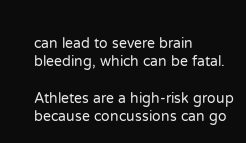can lead to severe brain bleeding, which can be fatal.

Athletes are a high-risk group because concussions can go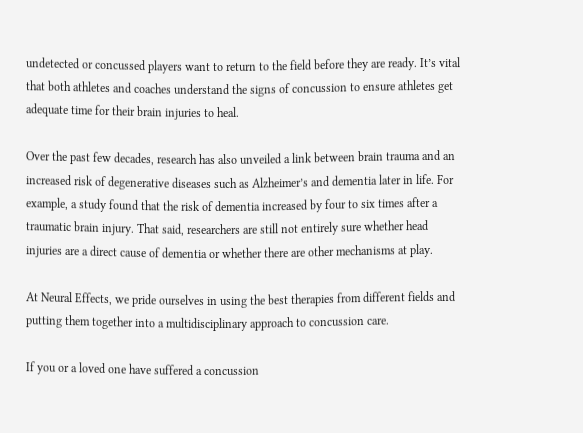undetected or concussed players want to return to the field before they are ready. It’s vital that both athletes and coaches understand the signs of concussion to ensure athletes get adequate time for their brain injuries to heal.

Over the past few decades, research has also unveiled a link between brain trauma and an increased risk of degenerative diseases such as Alzheimer’s and dementia later in life. For example, a study found that the risk of dementia increased by four to six times after a traumatic brain injury. That said, researchers are still not entirely sure whether head injuries are a direct cause of dementia or whether there are other mechanisms at play.

At Neural Effects, we pride ourselves in using the best therapies from different fields and putting them together into a multidisciplinary approach to concussion care.

If you or a loved one have suffered a concussion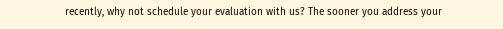recently, why not schedule your evaluation with us? The sooner you address your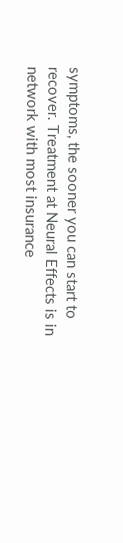symptoms, the sooner you can start to recover. Treatment at Neural Effects is in network with most insurance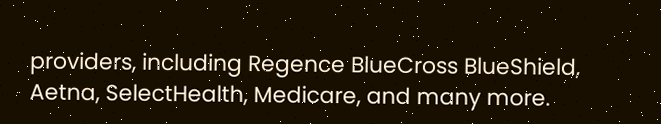providers, including Regence BlueCross BlueShield, Aetna, SelectHealth, Medicare, and many more.